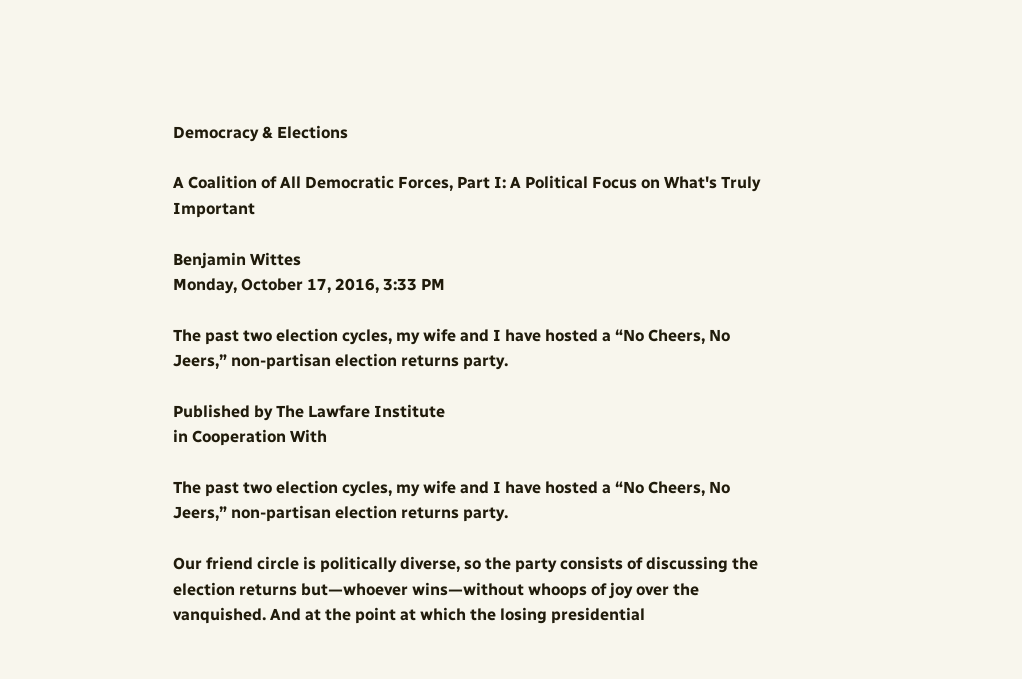Democracy & Elections

A Coalition of All Democratic Forces, Part I: A Political Focus on What's Truly Important

Benjamin Wittes
Monday, October 17, 2016, 3:33 PM

The past two election cycles, my wife and I have hosted a “No Cheers, No Jeers,” non-partisan election returns party.

Published by The Lawfare Institute
in Cooperation With

The past two election cycles, my wife and I have hosted a “No Cheers, No Jeers,” non-partisan election returns party.

Our friend circle is politically diverse, so the party consists of discussing the election returns but—whoever wins—without whoops of joy over the vanquished. And at the point at which the losing presidential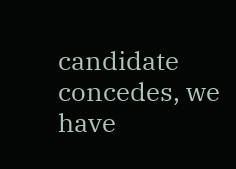candidate concedes, we have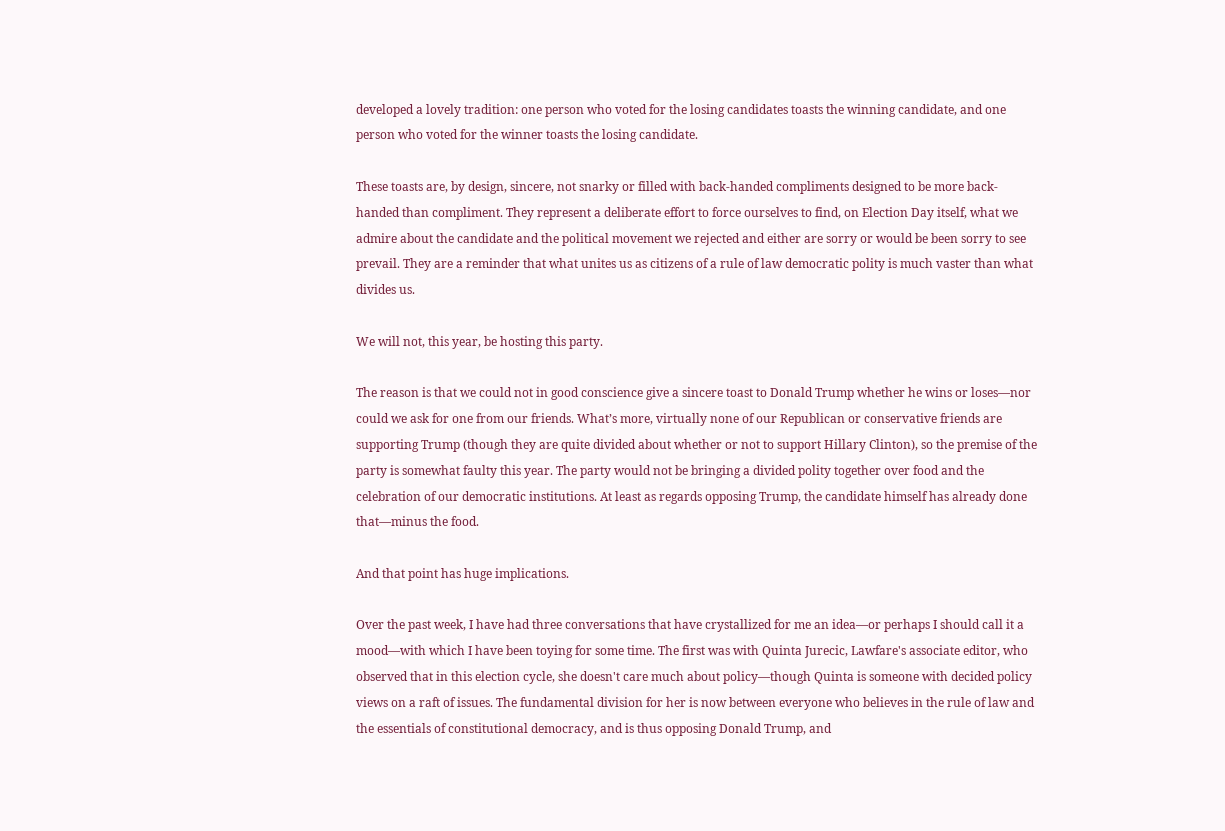developed a lovely tradition: one person who voted for the losing candidates toasts the winning candidate, and one person who voted for the winner toasts the losing candidate.

These toasts are, by design, sincere, not snarky or filled with back-handed compliments designed to be more back-handed than compliment. They represent a deliberate effort to force ourselves to find, on Election Day itself, what we admire about the candidate and the political movement we rejected and either are sorry or would be been sorry to see prevail. They are a reminder that what unites us as citizens of a rule of law democratic polity is much vaster than what divides us.

We will not, this year, be hosting this party.

The reason is that we could not in good conscience give a sincere toast to Donald Trump whether he wins or loses—nor could we ask for one from our friends. What’s more, virtually none of our Republican or conservative friends are supporting Trump (though they are quite divided about whether or not to support Hillary Clinton), so the premise of the party is somewhat faulty this year. The party would not be bringing a divided polity together over food and the celebration of our democratic institutions. At least as regards opposing Trump, the candidate himself has already done that—minus the food.

And that point has huge implications.

Over the past week, I have had three conversations that have crystallized for me an idea—or perhaps I should call it a mood—with which I have been toying for some time. The first was with Quinta Jurecic, Lawfare's associate editor, who observed that in this election cycle, she doesn't care much about policy—though Quinta is someone with decided policy views on a raft of issues. The fundamental division for her is now between everyone who believes in the rule of law and the essentials of constitutional democracy, and is thus opposing Donald Trump, and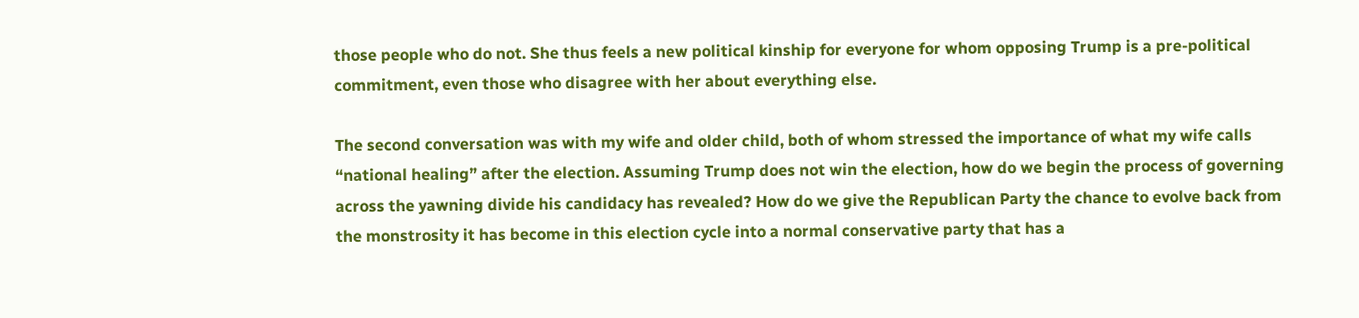those people who do not. She thus feels a new political kinship for everyone for whom opposing Trump is a pre-political commitment, even those who disagree with her about everything else.

The second conversation was with my wife and older child, both of whom stressed the importance of what my wife calls “national healing” after the election. Assuming Trump does not win the election, how do we begin the process of governing across the yawning divide his candidacy has revealed? How do we give the Republican Party the chance to evolve back from the monstrosity it has become in this election cycle into a normal conservative party that has a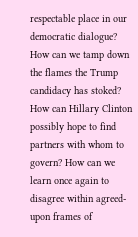respectable place in our democratic dialogue? How can we tamp down the flames the Trump candidacy has stoked? How can Hillary Clinton possibly hope to find partners with whom to govern? How can we learn once again to disagree within agreed-upon frames of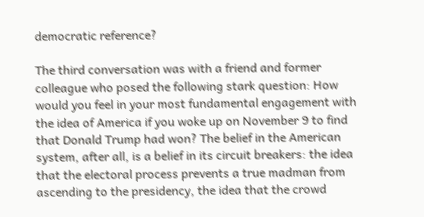democratic reference?

The third conversation was with a friend and former colleague who posed the following stark question: How would you feel in your most fundamental engagement with the idea of America if you woke up on November 9 to find that Donald Trump had won? The belief in the American system, after all, is a belief in its circuit breakers: the idea that the electoral process prevents a true madman from ascending to the presidency, the idea that the crowd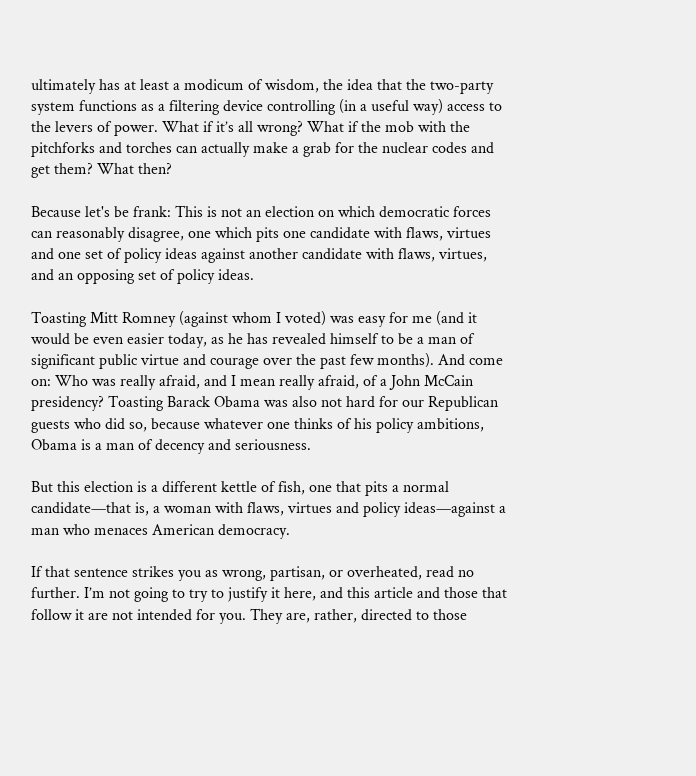ultimately has at least a modicum of wisdom, the idea that the two-party system functions as a filtering device controlling (in a useful way) access to the levers of power. What if it’s all wrong? What if the mob with the pitchforks and torches can actually make a grab for the nuclear codes and get them? What then?

Because let's be frank: This is not an election on which democratic forces can reasonably disagree, one which pits one candidate with flaws, virtues and one set of policy ideas against another candidate with flaws, virtues, and an opposing set of policy ideas.

Toasting Mitt Romney (against whom I voted) was easy for me (and it would be even easier today, as he has revealed himself to be a man of significant public virtue and courage over the past few months). And come on: Who was really afraid, and I mean really afraid, of a John McCain presidency? Toasting Barack Obama was also not hard for our Republican guests who did so, because whatever one thinks of his policy ambitions, Obama is a man of decency and seriousness.

But this election is a different kettle of fish, one that pits a normal candidate—that is, a woman with flaws, virtues and policy ideas—against a man who menaces American democracy.

If that sentence strikes you as wrong, partisan, or overheated, read no further. I’m not going to try to justify it here, and this article and those that follow it are not intended for you. They are, rather, directed to those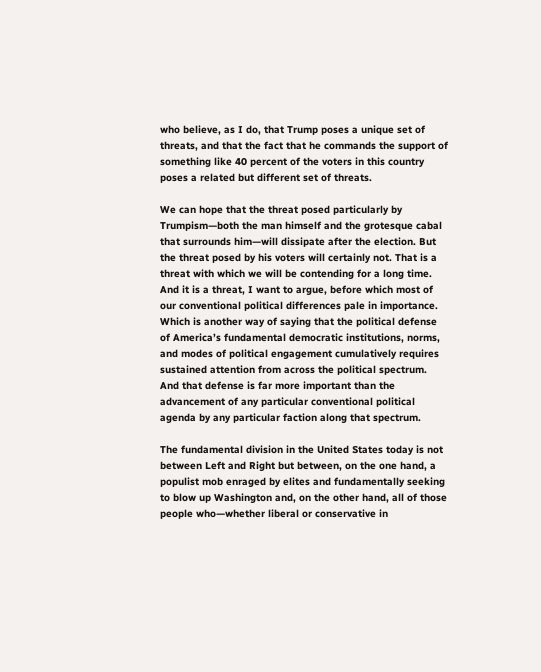who believe, as I do, that Trump poses a unique set of threats, and that the fact that he commands the support of something like 40 percent of the voters in this country poses a related but different set of threats.

We can hope that the threat posed particularly by Trumpism—both the man himself and the grotesque cabal that surrounds him—will dissipate after the election. But the threat posed by his voters will certainly not. That is a threat with which we will be contending for a long time. And it is a threat, I want to argue, before which most of our conventional political differences pale in importance. Which is another way of saying that the political defense of America’s fundamental democratic institutions, norms, and modes of political engagement cumulatively requires sustained attention from across the political spectrum. And that defense is far more important than the advancement of any particular conventional political agenda by any particular faction along that spectrum.

The fundamental division in the United States today is not between Left and Right but between, on the one hand, a populist mob enraged by elites and fundamentally seeking to blow up Washington and, on the other hand, all of those people who—whether liberal or conservative in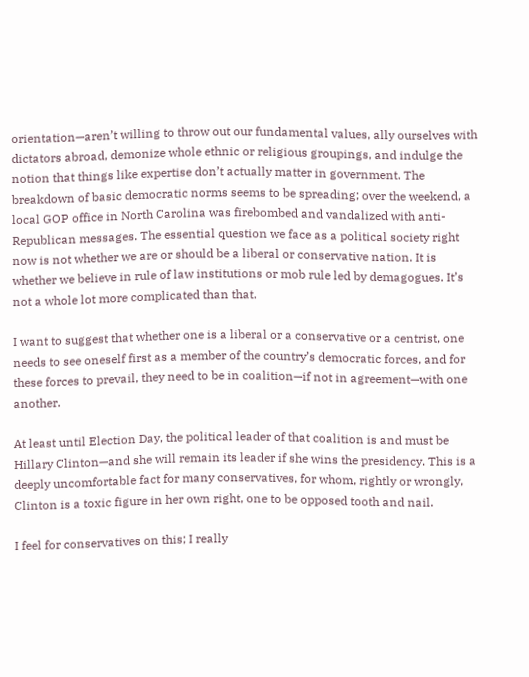orientation—aren’t willing to throw out our fundamental values, ally ourselves with dictators abroad, demonize whole ethnic or religious groupings, and indulge the notion that things like expertise don’t actually matter in government. The breakdown of basic democratic norms seems to be spreading; over the weekend, a local GOP office in North Carolina was firebombed and vandalized with anti-Republican messages. The essential question we face as a political society right now is not whether we are or should be a liberal or conservative nation. It is whether we believe in rule of law institutions or mob rule led by demagogues. It’s not a whole lot more complicated than that.

I want to suggest that whether one is a liberal or a conservative or a centrist, one needs to see oneself first as a member of the country’s democratic forces, and for these forces to prevail, they need to be in coalition—if not in agreement—with one another.

At least until Election Day, the political leader of that coalition is and must be Hillary Clinton—and she will remain its leader if she wins the presidency. This is a deeply uncomfortable fact for many conservatives, for whom, rightly or wrongly, Clinton is a toxic figure in her own right, one to be opposed tooth and nail.

I feel for conservatives on this; I really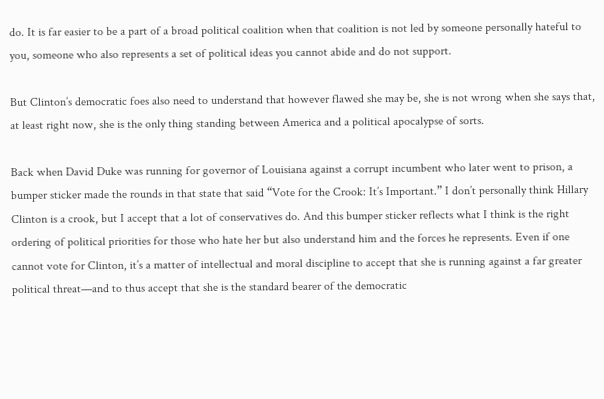do. It is far easier to be a part of a broad political coalition when that coalition is not led by someone personally hateful to you, someone who also represents a set of political ideas you cannot abide and do not support.

But Clinton’s democratic foes also need to understand that however flawed she may be, she is not wrong when she says that, at least right now, she is the only thing standing between America and a political apocalypse of sorts.

Back when David Duke was running for governor of Louisiana against a corrupt incumbent who later went to prison, a bumper sticker made the rounds in that state that said “Vote for the Crook: It’s Important.” I don’t personally think Hillary Clinton is a crook, but I accept that a lot of conservatives do. And this bumper sticker reflects what I think is the right ordering of political priorities for those who hate her but also understand him and the forces he represents. Even if one cannot vote for Clinton, it’s a matter of intellectual and moral discipline to accept that she is running against a far greater political threat—and to thus accept that she is the standard bearer of the democratic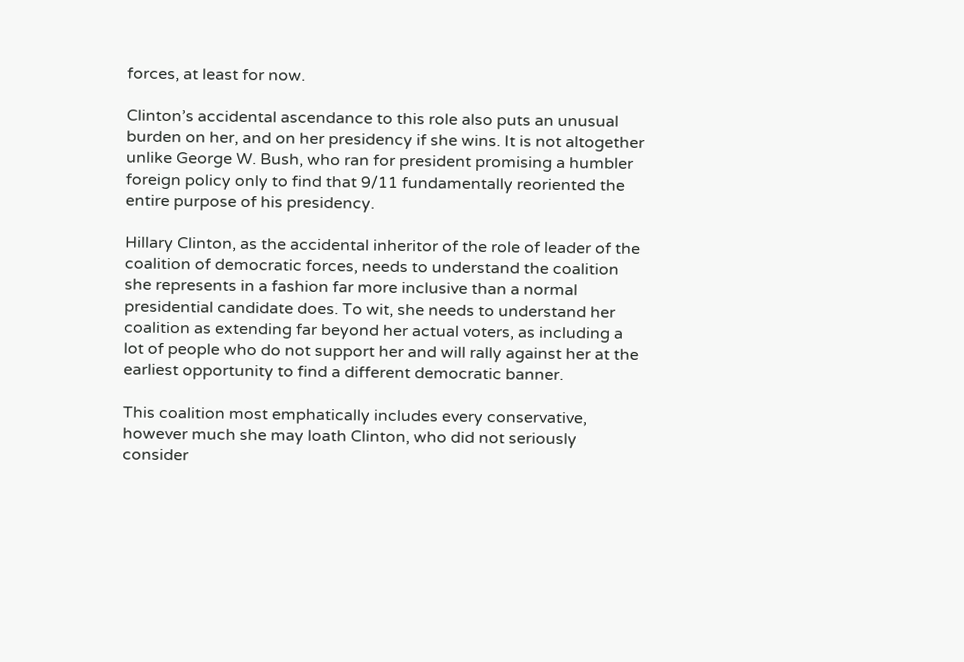forces, at least for now.

Clinton’s accidental ascendance to this role also puts an unusual burden on her, and on her presidency if she wins. It is not altogether unlike George W. Bush, who ran for president promising a humbler foreign policy only to find that 9/11 fundamentally reoriented the entire purpose of his presidency.

Hillary Clinton, as the accidental inheritor of the role of leader of the coalition of democratic forces, needs to understand the coalition she represents in a fashion far more inclusive than a normal presidential candidate does. To wit, she needs to understand her coalition as extending far beyond her actual voters, as including a lot of people who do not support her and will rally against her at the earliest opportunity to find a different democratic banner.

This coalition most emphatically includes every conservative, however much she may loath Clinton, who did not seriously consider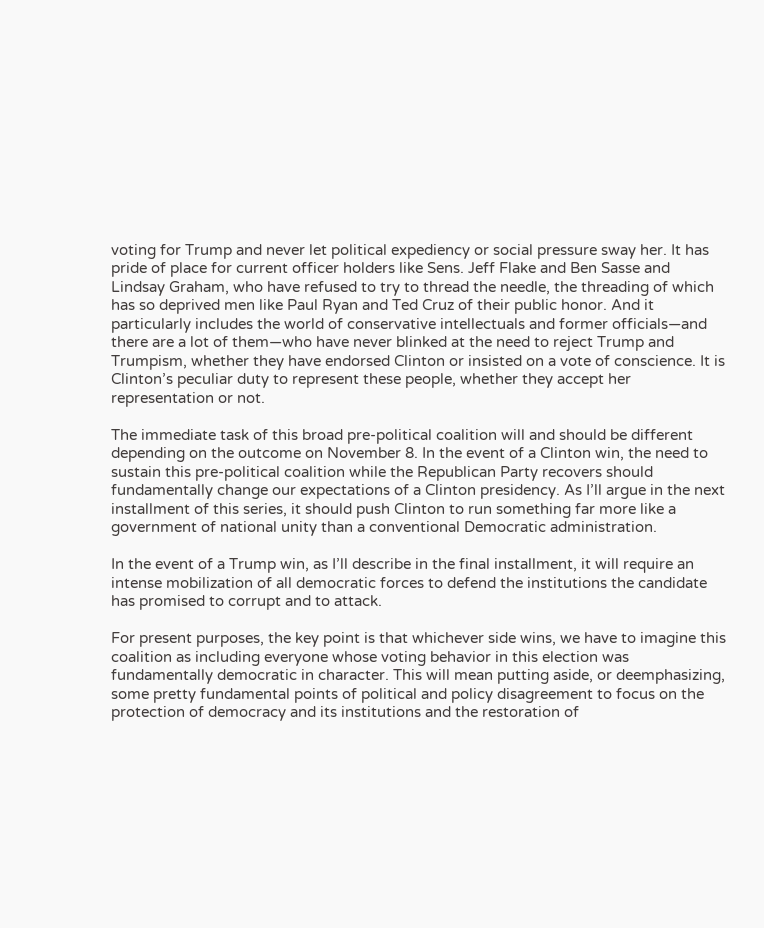voting for Trump and never let political expediency or social pressure sway her. It has pride of place for current officer holders like Sens. Jeff Flake and Ben Sasse and Lindsay Graham, who have refused to try to thread the needle, the threading of which has so deprived men like Paul Ryan and Ted Cruz of their public honor. And it particularly includes the world of conservative intellectuals and former officials—and there are a lot of them—who have never blinked at the need to reject Trump and Trumpism, whether they have endorsed Clinton or insisted on a vote of conscience. It is Clinton’s peculiar duty to represent these people, whether they accept her representation or not.

The immediate task of this broad pre-political coalition will and should be different depending on the outcome on November 8. In the event of a Clinton win, the need to sustain this pre-political coalition while the Republican Party recovers should fundamentally change our expectations of a Clinton presidency. As I’ll argue in the next installment of this series, it should push Clinton to run something far more like a government of national unity than a conventional Democratic administration.

In the event of a Trump win, as I’ll describe in the final installment, it will require an intense mobilization of all democratic forces to defend the institutions the candidate has promised to corrupt and to attack.

For present purposes, the key point is that whichever side wins, we have to imagine this coalition as including everyone whose voting behavior in this election was fundamentally democratic in character. This will mean putting aside, or deemphasizing, some pretty fundamental points of political and policy disagreement to focus on the protection of democracy and its institutions and the restoration of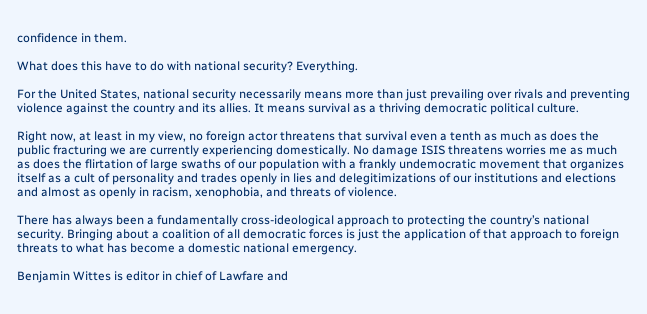confidence in them.

What does this have to do with national security? Everything.

For the United States, national security necessarily means more than just prevailing over rivals and preventing violence against the country and its allies. It means survival as a thriving democratic political culture.

Right now, at least in my view, no foreign actor threatens that survival even a tenth as much as does the public fracturing we are currently experiencing domestically. No damage ISIS threatens worries me as much as does the flirtation of large swaths of our population with a frankly undemocratic movement that organizes itself as a cult of personality and trades openly in lies and delegitimizations of our institutions and elections and almost as openly in racism, xenophobia, and threats of violence.

There has always been a fundamentally cross-ideological approach to protecting the country’s national security. Bringing about a coalition of all democratic forces is just the application of that approach to foreign threats to what has become a domestic national emergency.

Benjamin Wittes is editor in chief of Lawfare and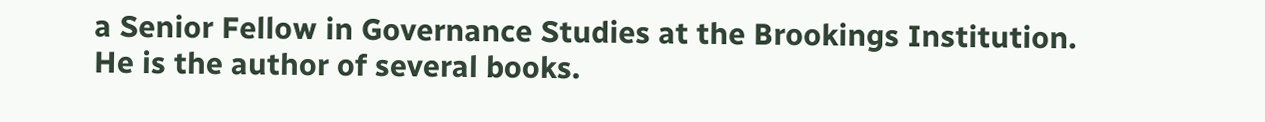a Senior Fellow in Governance Studies at the Brookings Institution. He is the author of several books.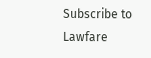Subscribe to Lawfare